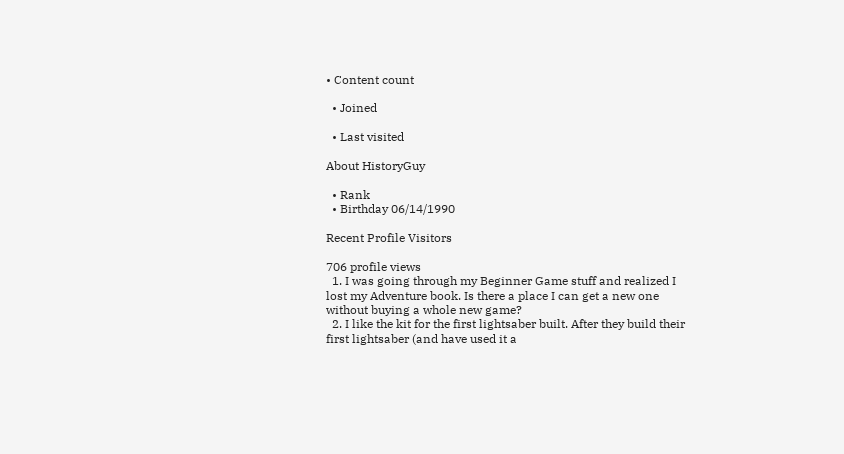• Content count

  • Joined

  • Last visited

About HistoryGuy

  • Rank
  • Birthday 06/14/1990

Recent Profile Visitors

706 profile views
  1. I was going through my Beginner Game stuff and realized I lost my Adventure book. Is there a place I can get a new one without buying a whole new game?
  2. I like the kit for the first lightsaber built. After they build their first lightsaber (and have used it a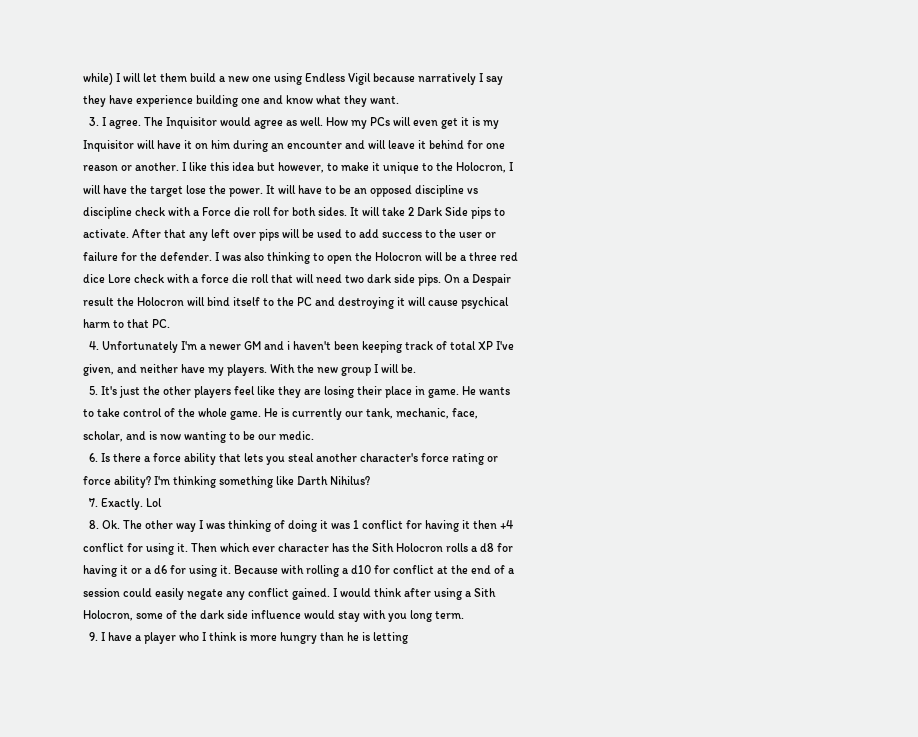while) I will let them build a new one using Endless Vigil because narratively I say they have experience building one and know what they want.
  3. I agree. The Inquisitor would agree as well. How my PCs will even get it is my Inquisitor will have it on him during an encounter and will leave it behind for one reason or another. I like this idea but however, to make it unique to the Holocron, I will have the target lose the power. It will have to be an opposed discipline vs discipline check with a Force die roll for both sides. It will take 2 Dark Side pips to activate. After that any left over pips will be used to add success to the user or failure for the defender. I was also thinking to open the Holocron will be a three red dice Lore check with a force die roll that will need two dark side pips. On a Despair result the Holocron will bind itself to the PC and destroying it will cause psychical harm to that PC.
  4. Unfortunately I'm a newer GM and i haven't been keeping track of total XP I've given, and neither have my players. With the new group I will be.
  5. It's just the other players feel like they are losing their place in game. He wants to take control of the whole game. He is currently our tank, mechanic, face, scholar, and is now wanting to be our medic.
  6. Is there a force ability that lets you steal another character's force rating or force ability? I'm thinking something like Darth Nihilus?
  7. Exactly. Lol
  8. Ok. The other way I was thinking of doing it was 1 conflict for having it then +4 conflict for using it. Then which ever character has the Sith Holocron rolls a d8 for having it or a d6 for using it. Because with rolling a d10 for conflict at the end of a session could easily negate any conflict gained. I would think after using a Sith Holocron, some of the dark side influence would stay with you long term.
  9. I have a player who I think is more hungry than he is letting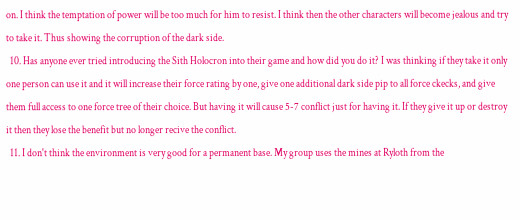on. I think the temptation of power will be too much for him to resist. I think then the other characters will become jealous and try to take it. Thus showing the corruption of the dark side.
  10. Has anyone ever tried introducing the Sith Holocron into their game and how did you do it? I was thinking if they take it only one person can use it and it will increase their force rating by one, give one additional dark side pip to all force ckecks, and give them full access to one force tree of their choice. But having it will cause 5-7 conflict just for having it. If they give it up or destroy it then they lose the benefit but no longer recive the conflict.
  11. I don't think the environment is very good for a permanent base. My group uses the mines at Ryloth from the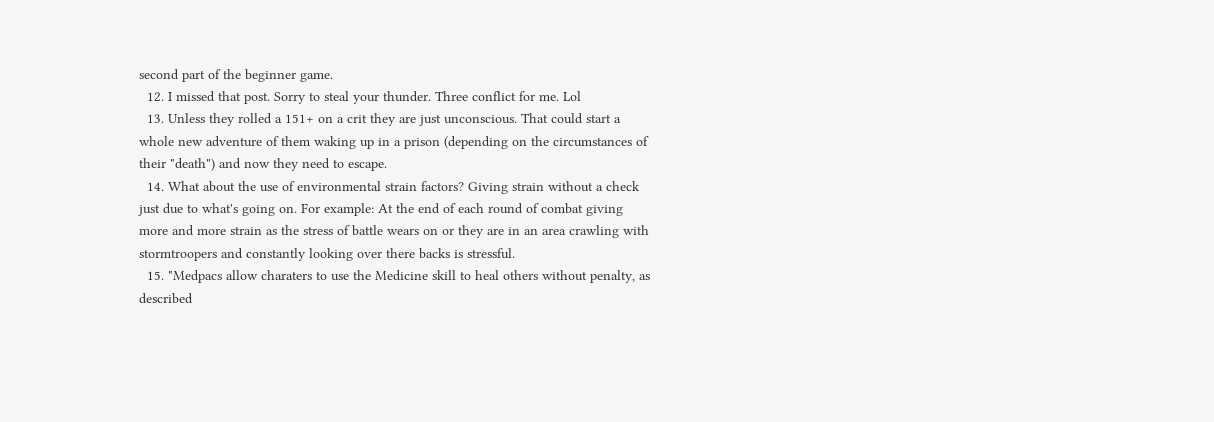second part of the beginner game.
  12. I missed that post. Sorry to steal your thunder. Three conflict for me. Lol
  13. Unless they rolled a 151+ on a crit they are just unconscious. That could start a whole new adventure of them waking up in a prison (depending on the circumstances of their "death") and now they need to escape.
  14. What about the use of environmental strain factors? Giving strain without a check just due to what's going on. For example: At the end of each round of combat giving more and more strain as the stress of battle wears on or they are in an area crawling with stormtroopers and constantly looking over there backs is stressful.
  15. "Medpacs allow charaters to use the Medicine skill to heal others without penalty, as described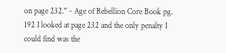on page 232." - Age of Rebellion Core Book pg. 192 I looked at page 232 and the only penalty I could find was the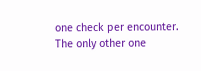one check per encounter. The only other one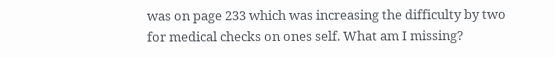was on page 233 which was increasing the difficulty by two for medical checks on ones self. What am I missing?